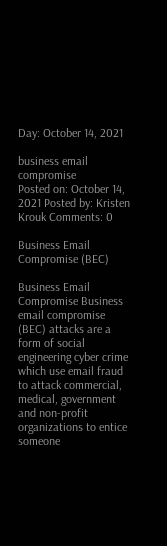Day: October 14, 2021

business email compromise
Posted on: October 14, 2021 Posted by: Kristen Krouk Comments: 0

Business Email Compromise (BEC)

Business Email Compromise Business email compromise (BEC) attacks are a form of social engineering cyber crime which use email fraud to attack commercial, medical, government and non-profit organizations to entice someone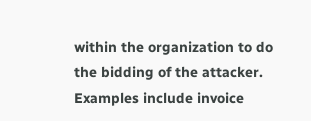within the organization to do the bidding of the attacker. Examples include invoice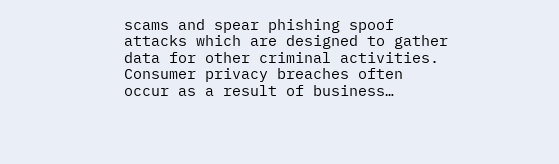scams and spear phishing spoof attacks which are designed to gather data for other criminal activities. Consumer privacy breaches often occur as a result of business…